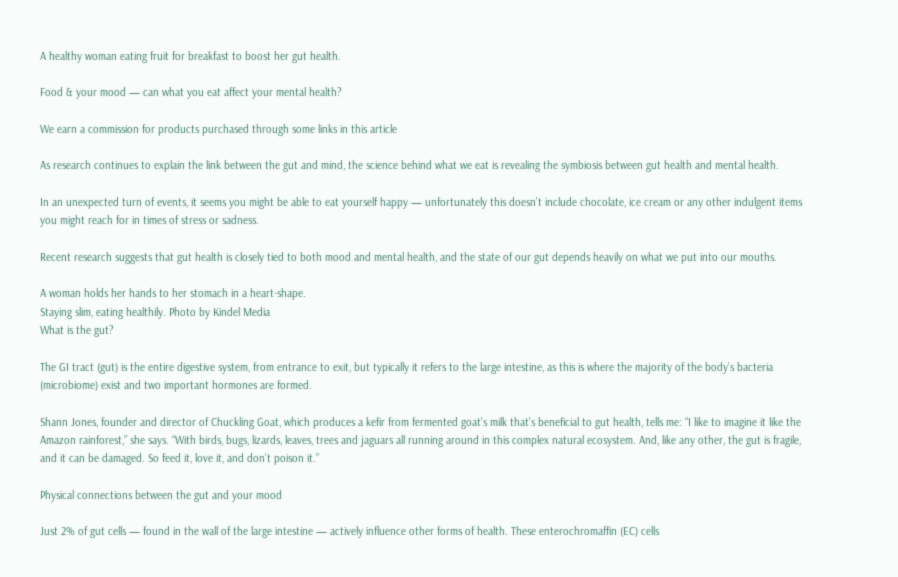A healthy woman eating fruit for breakfast to boost her gut health.

Food & your mood — can what you eat affect your mental health?

We earn a commission for products purchased through some links in this article

As research continues to explain the link between the gut and mind, the science behind what we eat is revealing the symbiosis between gut health and mental health.

In an unexpected turn of events, it seems you might be able to eat yourself happy — unfortunately this doesn’t include chocolate, ice cream or any other indulgent items you might reach for in times of stress or sadness.

Recent research suggests that gut health is closely tied to both mood and mental health, and the state of our gut depends heavily on what we put into our mouths.

A woman holds her hands to her stomach in a heart-shape.
Staying slim, eating healthily. Photo by Kindel Media
What is the gut?

The GI tract (gut) is the entire digestive system, from entrance to exit, but typically it refers to the large intestine, as this is where the majority of the body’s bacteria (microbiome) exist and two important hormones are formed.

Shann Jones, founder and director of Chuckling Goat, which produces a kefir from fermented goat’s milk that’s beneficial to gut health, tells me: “I like to imagine it like the Amazon rainforest,” she says. “With birds, bugs, lizards, leaves, trees and jaguars all running around in this complex natural ecosystem. And, like any other, the gut is fragile, and it can be damaged. So feed it, love it, and don’t poison it.”

Physical connections between the gut and your mood

Just 2% of gut cells — found in the wall of the large intestine — actively influence other forms of health. These enterochromaffin (EC) cells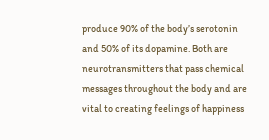produce 90% of the body’s serotonin and 50% of its dopamine. Both are neurotransmitters that pass chemical messages throughout the body and are vital to creating feelings of happiness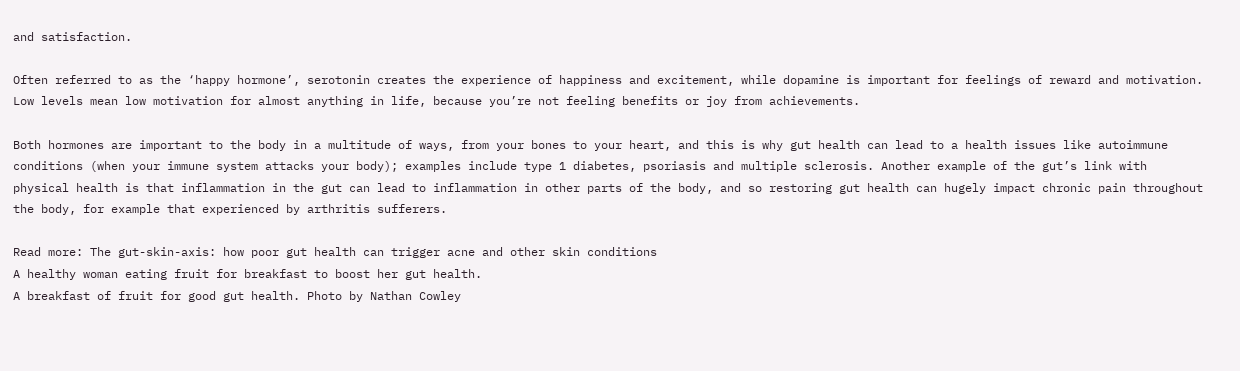and satisfaction.

Often referred to as the ‘happy hormone’, serotonin creates the experience of happiness and excitement, while dopamine is important for feelings of reward and motivation. Low levels mean low motivation for almost anything in life, because you’re not feeling benefits or joy from achievements.

Both hormones are important to the body in a multitude of ways, from your bones to your heart, and this is why gut health can lead to a health issues like autoimmune conditions (when your immune system attacks your body); examples include type 1 diabetes, psoriasis and multiple sclerosis. Another example of the gut’s link with physical health is that inflammation in the gut can lead to inflammation in other parts of the body, and so restoring gut health can hugely impact chronic pain throughout the body, for example that experienced by arthritis sufferers.

Read more: The gut-skin-axis: how poor gut health can trigger acne and other skin conditions
A healthy woman eating fruit for breakfast to boost her gut health.
A breakfast of fruit for good gut health. Photo by Nathan Cowley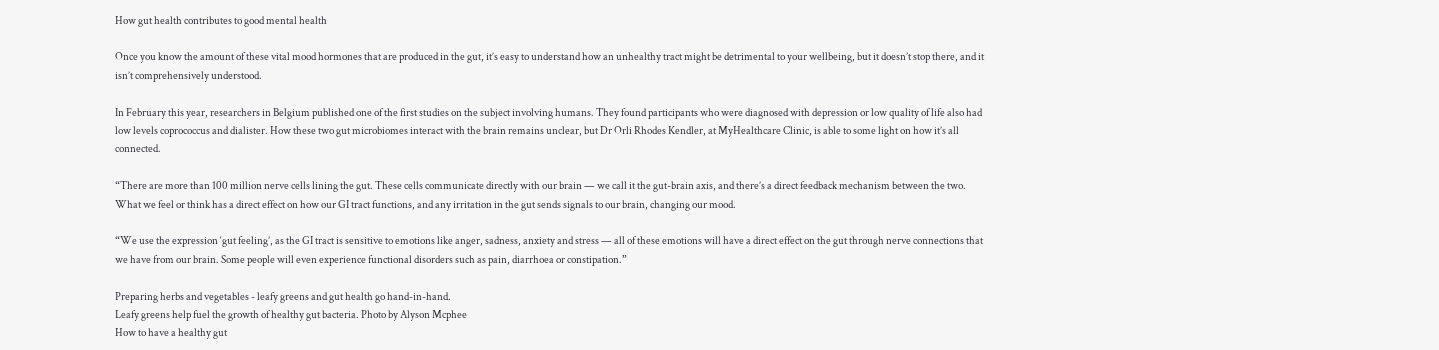How gut health contributes to good mental health

Once you know the amount of these vital mood hormones that are produced in the gut, it’s easy to understand how an unhealthy tract might be detrimental to your wellbeing, but it doesn’t stop there, and it isn’t comprehensively understood.

In February this year, researchers in Belgium published one of the first studies on the subject involving humans. They found participants who were diagnosed with depression or low quality of life also had low levels coprococcus and dialister. How these two gut microbiomes interact with the brain remains unclear, but Dr Orli Rhodes Kendler, at MyHealthcare Clinic, is able to some light on how it’s all connected.

“There are more than 100 million nerve cells lining the gut. These cells communicate directly with our brain — we call it the gut-brain axis, and there’s a direct feedback mechanism between the two. What we feel or think has a direct effect on how our GI tract functions, and any irritation in the gut sends signals to our brain, changing our mood.

“We use the expression ‘gut feeling’, as the GI tract is sensitive to emotions like anger, sadness, anxiety and stress — all of these emotions will have a direct effect on the gut through nerve connections that we have from our brain. Some people will even experience functional disorders such as pain, diarrhoea or constipation.”

Preparing herbs and vegetables - leafy greens and gut health go hand-in-hand.
Leafy greens help fuel the growth of healthy gut bacteria. Photo by Alyson Mcphee
How to have a healthy gut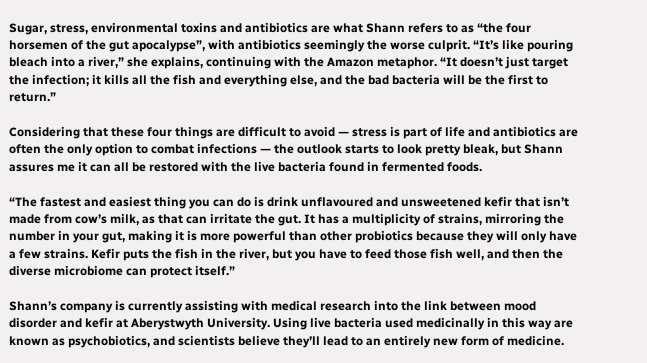Sugar, stress, environmental toxins and antibiotics are what Shann refers to as “the four horsemen of the gut apocalypse”, with antibiotics seemingly the worse culprit. “It’s like pouring bleach into a river,” she explains, continuing with the Amazon metaphor. “It doesn’t just target the infection; it kills all the fish and everything else, and the bad bacteria will be the first to return.”

Considering that these four things are difficult to avoid — stress is part of life and antibiotics are often the only option to combat infections — the outlook starts to look pretty bleak, but Shann assures me it can all be restored with the live bacteria found in fermented foods.

“The fastest and easiest thing you can do is drink unflavoured and unsweetened kefir that isn’t made from cow’s milk, as that can irritate the gut. It has a multiplicity of strains, mirroring the number in your gut, making it is more powerful than other probiotics because they will only have a few strains. Kefir puts the fish in the river, but you have to feed those fish well, and then the diverse microbiome can protect itself.”

Shann’s company is currently assisting with medical research into the link between mood disorder and kefir at Aberystwyth University. Using live bacteria used medicinally in this way are known as psychobiotics, and scientists believe they’ll lead to an entirely new form of medicine.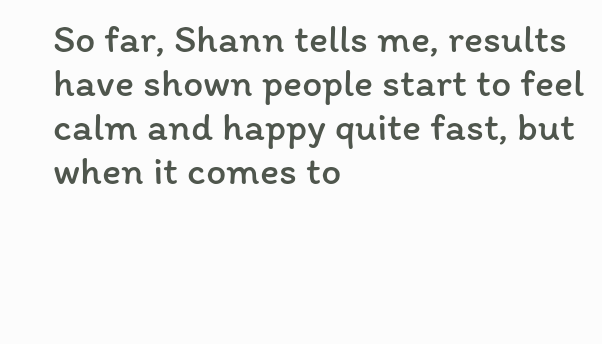So far, Shann tells me, results have shown people start to feel calm and happy quite fast, but when it comes to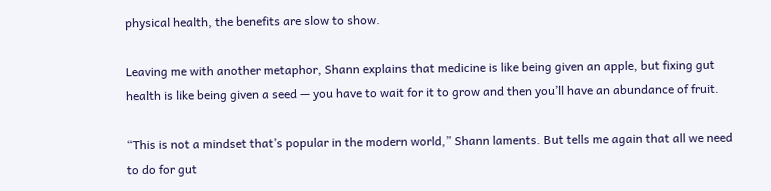physical health, the benefits are slow to show.

Leaving me with another metaphor, Shann explains that medicine is like being given an apple, but fixing gut health is like being given a seed — you have to wait for it to grow and then you’ll have an abundance of fruit.

“This is not a mindset that’s popular in the modern world,” Shann laments. But tells me again that all we need to do for gut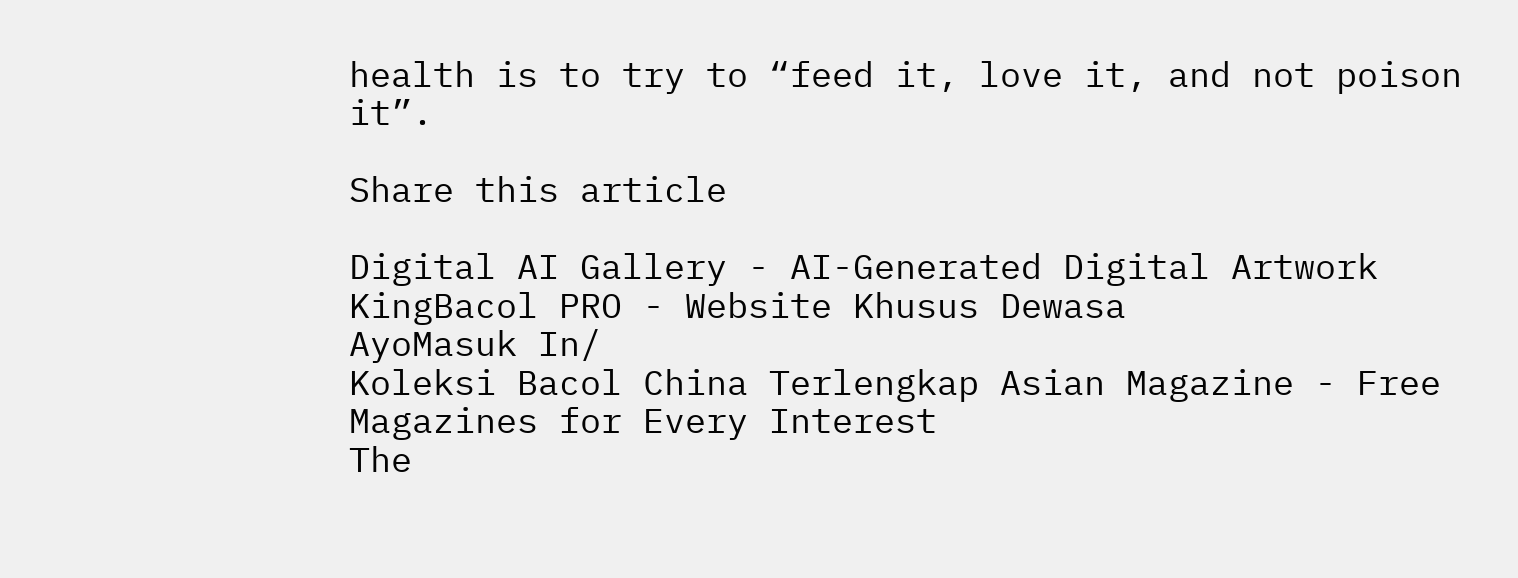health is to try to “feed it, love it, and not poison it”.

Share this article

Digital AI Gallery - AI-Generated Digital Artwork
KingBacol PRO - Website Khusus Dewasa
AyoMasuk In/
Koleksi Bacol China Terlengkap Asian Magazine - Free Magazines for Every Interest
The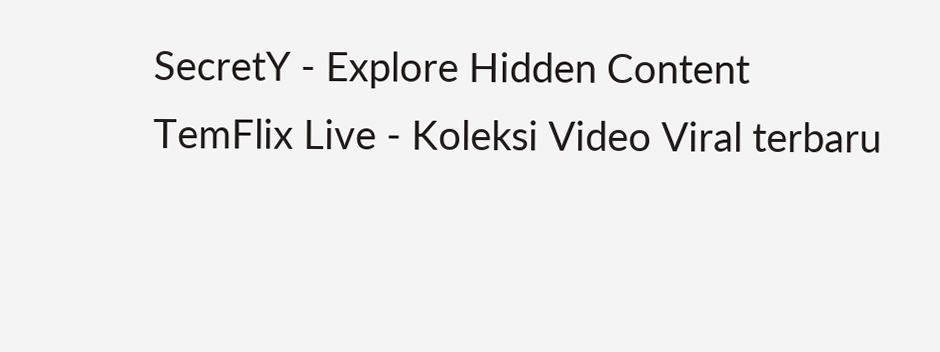SecretY - Explore Hidden Content
TemFlix Live - Koleksi Video Viral terbaru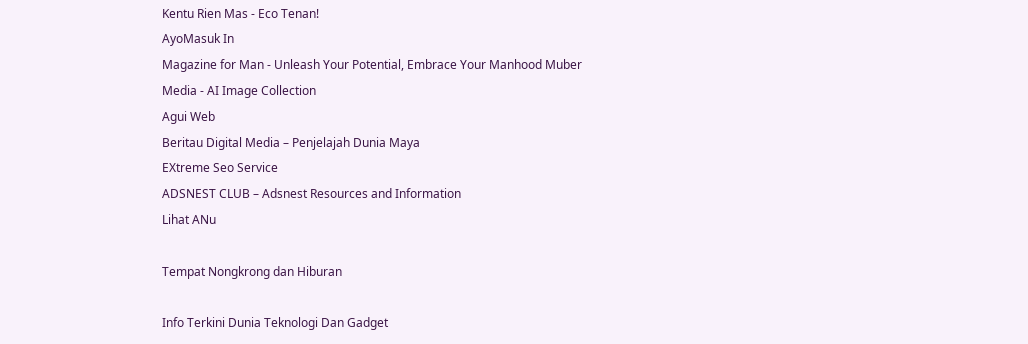Kentu Rien Mas - Eco Tenan!
AyoMasuk In
Magazine for Man - Unleash Your Potential, Embrace Your Manhood Muber Media - AI Image Collection
Agui Web
Beritau Digital Media – Penjelajah Dunia Maya
EXtreme Seo Service
ADSNEST CLUB – Adsnest Resources and Information
Lihat ANu

Tempat Nongkrong dan Hiburan

Info Terkini Dunia Teknologi Dan Gadget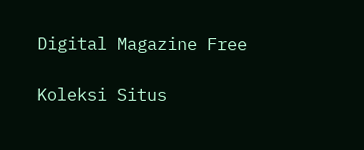Digital Magazine Free

Koleksi Situs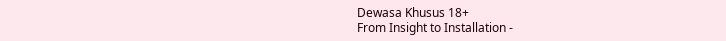Dewasa Khusus 18+
From Insight to Installation -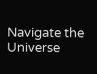Navigate the Universe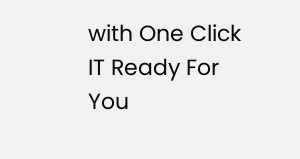with One Click
IT Ready For You